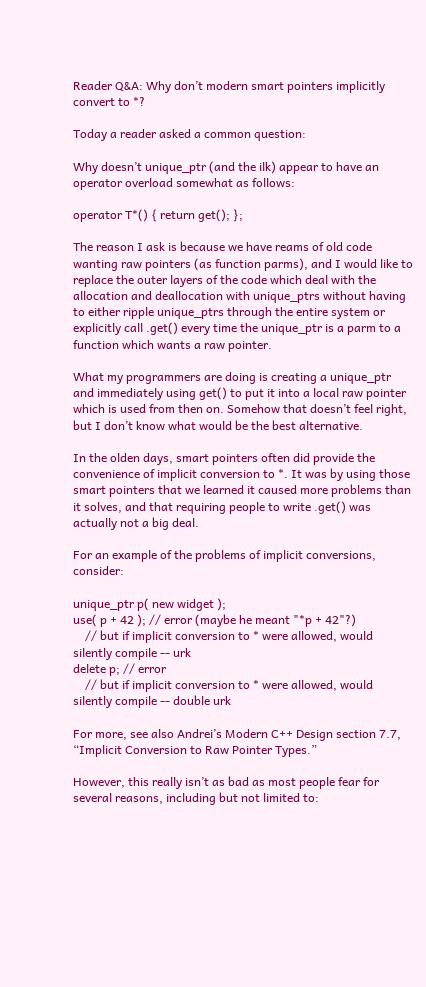Reader Q&A: Why don’t modern smart pointers implicitly convert to *?

Today a reader asked a common question:

Why doesn’t unique_ptr (and the ilk) appear to have an operator overload somewhat as follows:

operator T*() { return get(); };

The reason I ask is because we have reams of old code wanting raw pointers (as function parms), and I would like to replace the outer layers of the code which deal with the allocation and deallocation with unique_ptrs without having to either ripple unique_ptrs through the entire system or explicitly call .get() every time the unique_ptr is a parm to a function which wants a raw pointer.

What my programmers are doing is creating a unique_ptr and immediately using get() to put it into a local raw pointer which is used from then on. Somehow that doesn’t feel right, but I don’t know what would be the best alternative.

In the olden days, smart pointers often did provide the convenience of implicit conversion to *. It was by using those smart pointers that we learned it caused more problems than it solves, and that requiring people to write .get() was actually not a big deal.

For an example of the problems of implicit conversions, consider:

unique_ptr p( new widget );
use( p + 42 ); // error (maybe he meant "*p + 42"?)
    // but if implicit conversion to * were allowed, would silently compile -- urk
delete p; // error
    // but if implicit conversion to * were allowed, would silently compile -- double urk

For more, see also Andrei’s Modern C++ Design section 7.7, “Implicit Conversion to Raw Pointer Types.”

However, this really isn’t as bad as most people fear for several reasons, including but not limited to: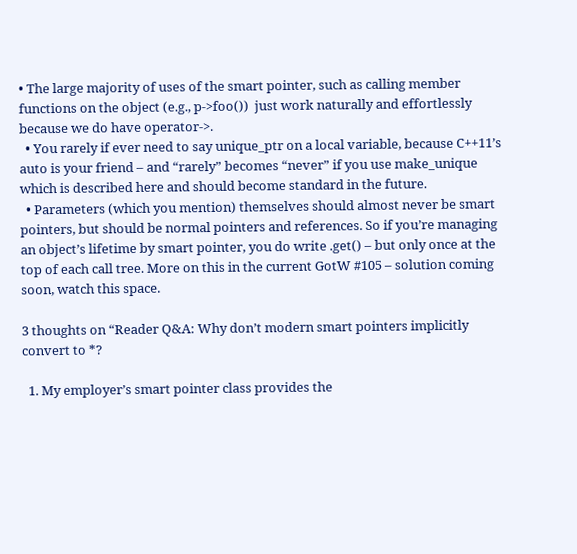• The large majority of uses of the smart pointer, such as calling member functions on the object (e.g., p->foo())  just work naturally and effortlessly because we do have operator->.
  • You rarely if ever need to say unique_ptr on a local variable, because C++11’s auto is your friend – and “rarely” becomes “never” if you use make_unique which is described here and should become standard in the future.
  • Parameters (which you mention) themselves should almost never be smart pointers, but should be normal pointers and references. So if you’re managing an object’s lifetime by smart pointer, you do write .get() – but only once at the top of each call tree. More on this in the current GotW #105 – solution coming soon, watch this space.

3 thoughts on “Reader Q&A: Why don’t modern smart pointers implicitly convert to *?

  1. My employer’s smart pointer class provides the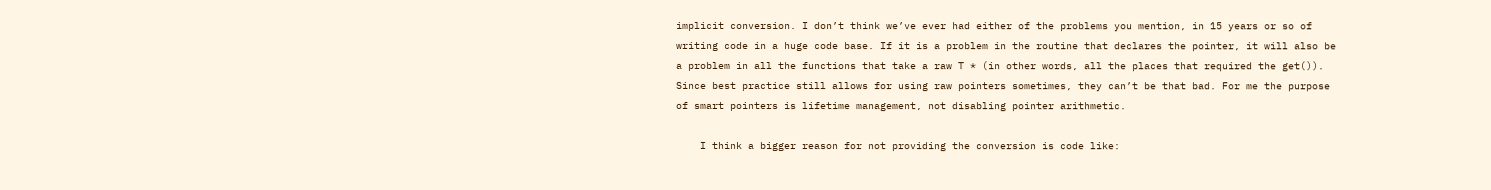implicit conversion. I don’t think we’ve ever had either of the problems you mention, in 15 years or so of writing code in a huge code base. If it is a problem in the routine that declares the pointer, it will also be a problem in all the functions that take a raw T * (in other words, all the places that required the get()). Since best practice still allows for using raw pointers sometimes, they can’t be that bad. For me the purpose of smart pointers is lifetime management, not disabling pointer arithmetic.

    I think a bigger reason for not providing the conversion is code like: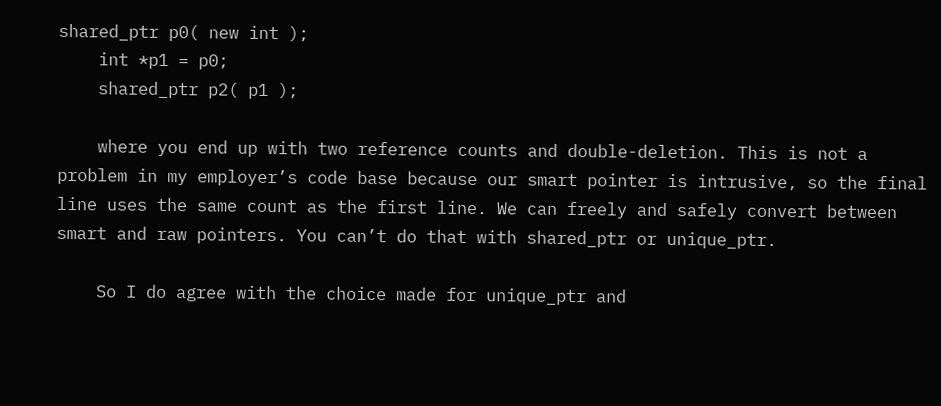shared_ptr p0( new int );
    int *p1 = p0;
    shared_ptr p2( p1 );

    where you end up with two reference counts and double-deletion. This is not a problem in my employer’s code base because our smart pointer is intrusive, so the final line uses the same count as the first line. We can freely and safely convert between smart and raw pointers. You can’t do that with shared_ptr or unique_ptr.

    So I do agree with the choice made for unique_ptr and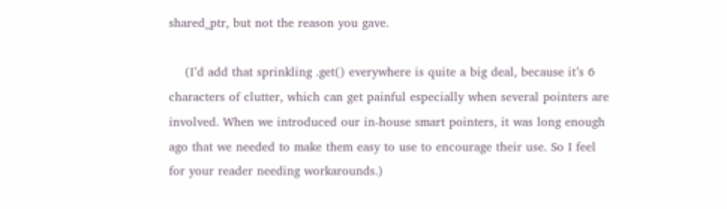shared_ptr, but not the reason you gave.

    (I’d add that sprinkling .get() everywhere is quite a big deal, because it’s 6 characters of clutter, which can get painful especially when several pointers are involved. When we introduced our in-house smart pointers, it was long enough ago that we needed to make them easy to use to encourage their use. So I feel for your reader needing workarounds.)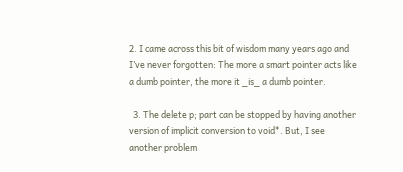2. I came across this bit of wisdom many years ago and I’ve never forgotten: The more a smart pointer acts like a dumb pointer, the more it _is_ a dumb pointer.

  3. The delete p; part can be stopped by having another version of implicit conversion to void*. But, I see another problem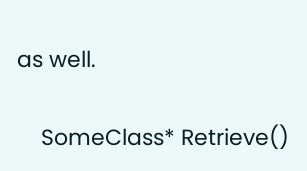as well.

    SomeClass* Retrieve()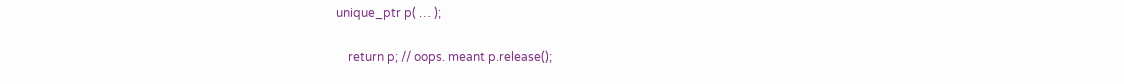unique_ptr p( … );

    return p; // oops. meant p.release();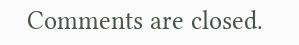Comments are closed.